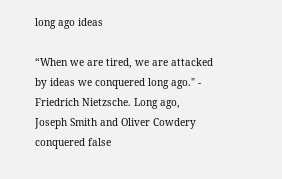long ago ideas

“When we are tired, we are attacked by ideas we conquered long ago." - Friedrich Nietzsche. Long ago, Joseph Smith and Oliver Cowdery conquered false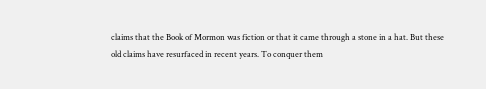claims that the Book of Mormon was fiction or that it came through a stone in a hat. But these old claims have resurfaced in recent years. To conquer them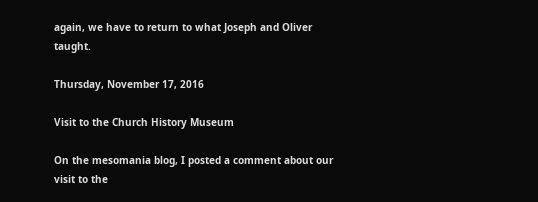again, we have to return to what Joseph and Oliver taught.

Thursday, November 17, 2016

Visit to the Church History Museum

On the mesomania blog, I posted a comment about our visit to the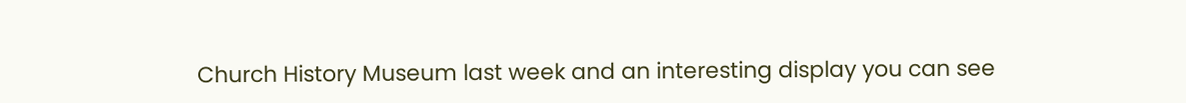Church History Museum last week and an interesting display you can see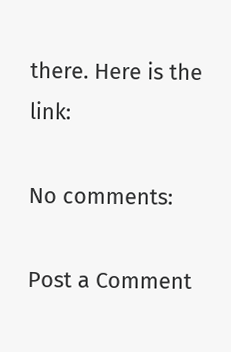there. Here is the link:

No comments:

Post a Comment